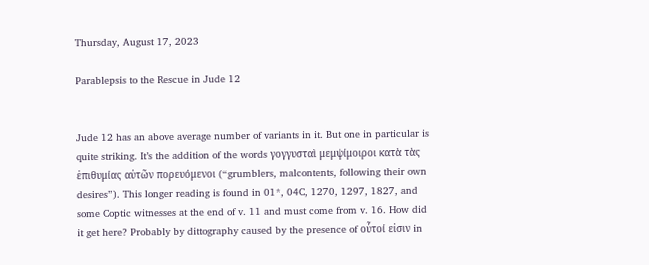Thursday, August 17, 2023

Parablepsis to the Rescue in Jude 12


Jude 12 has an above average number of variants in it. But one in particular is quite striking. It’s the addition of the words γογγυσταὶ μεμψίμοιροι κατὰ τὰς ἐπιθυμίας αὐτῶν πορευόμενοι (“grumblers, malcontents, following their own desires”). This longer reading is found in 01*, 04C, 1270, 1297, 1827, and some Coptic witnesses at the end of v. 11 and must come from v. 16. How did it get here? Probably by dittography caused by the presence of οὗτοί εἰσιν in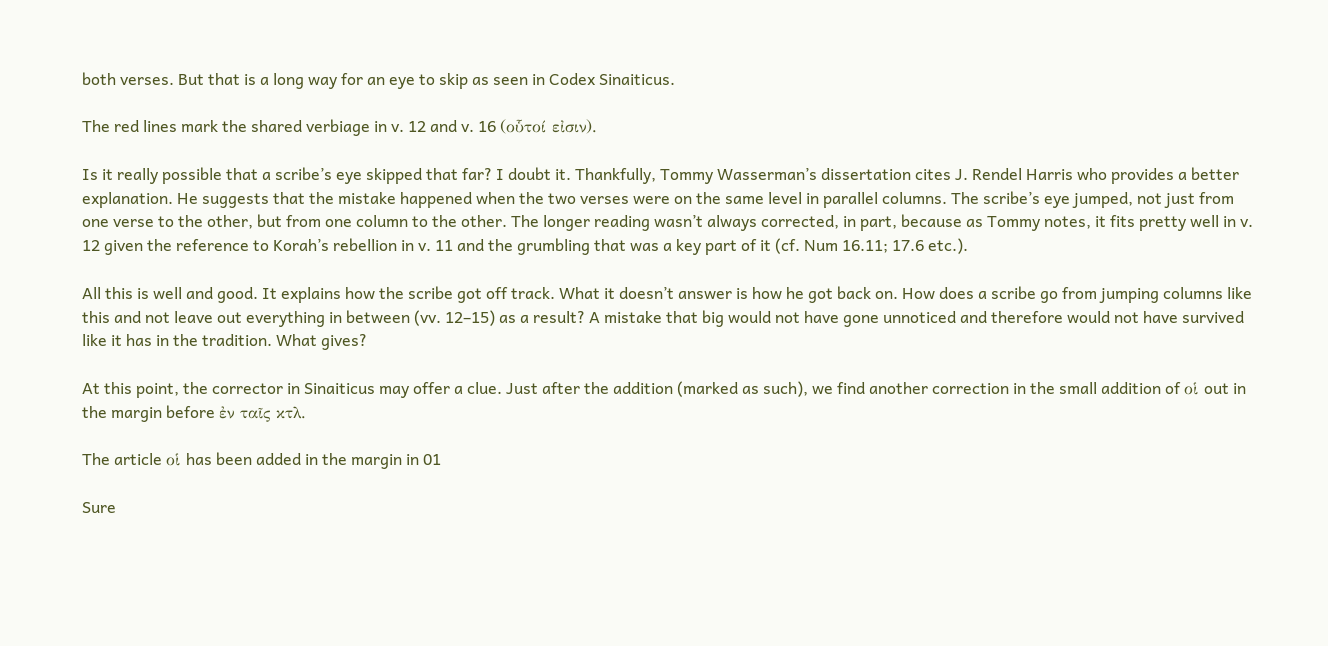both verses. But that is a long way for an eye to skip as seen in Codex Sinaiticus.

The red lines mark the shared verbiage in v. 12 and v. 16 (οὗτοί εἰσιν).

Is it really possible that a scribe’s eye skipped that far? I doubt it. Thankfully, Tommy Wasserman’s dissertation cites J. Rendel Harris who provides a better explanation. He suggests that the mistake happened when the two verses were on the same level in parallel columns. The scribe’s eye jumped, not just from one verse to the other, but from one column to the other. The longer reading wasn’t always corrected, in part, because as Tommy notes, it fits pretty well in v. 12 given the reference to Korah’s rebellion in v. 11 and the grumbling that was a key part of it (cf. Num 16.11; 17.6 etc.).

All this is well and good. It explains how the scribe got off track. What it doesn’t answer is how he got back on. How does a scribe go from jumping columns like this and not leave out everything in between (vv. 12–15) as a result? A mistake that big would not have gone unnoticed and therefore would not have survived like it has in the tradition. What gives?

At this point, the corrector in Sinaiticus may offer a clue. Just after the addition (marked as such), we find another correction in the small addition of οἱ out in the margin before ἐν ταῖς κτλ.

The article οἱ has been added in the margin in 01

Sure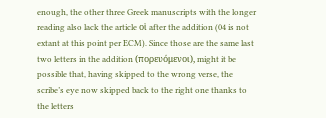enough, the other three Greek manuscripts with the longer reading also lack the article οἱ after the addition (04 is not extant at this point per ECM). Since those are the same last two letters in the addition (πορευόμενοι), might it be possible that, having skipped to the wrong verse, the scribe’s eye now skipped back to the right one thanks to the letters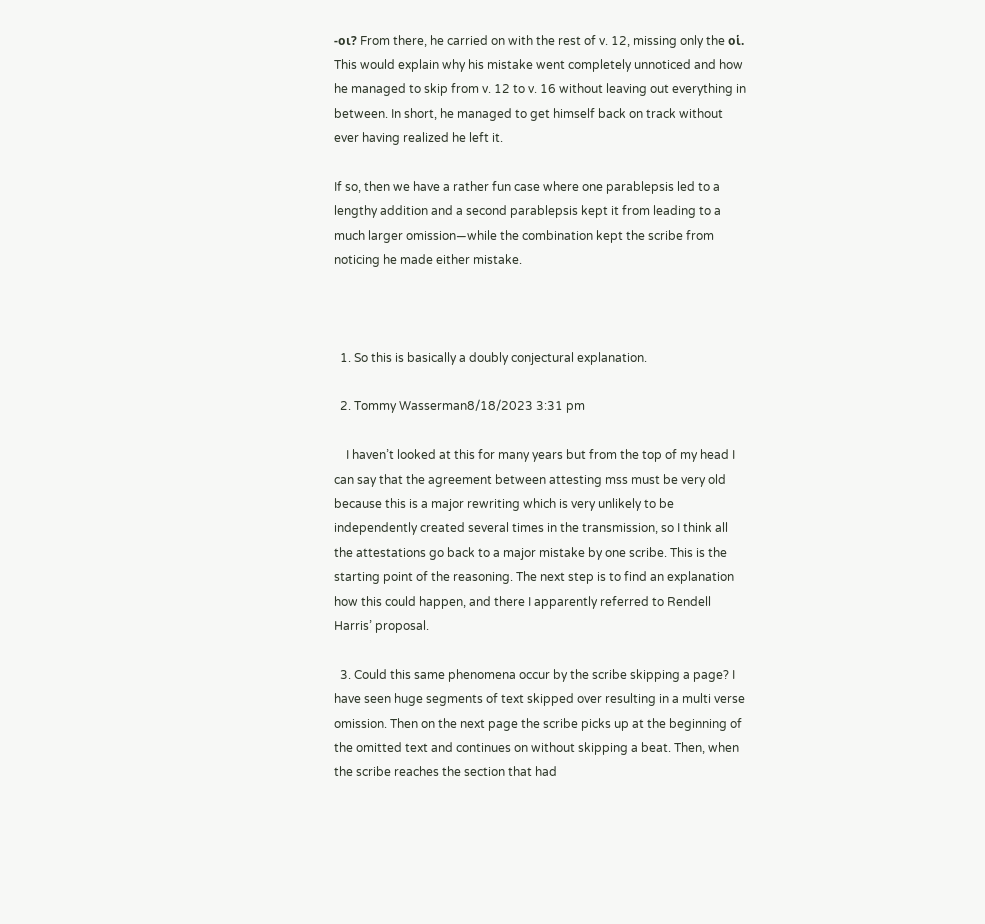-οι? From there, he carried on with the rest of v. 12, missing only the οἱ. This would explain why his mistake went completely unnoticed and how he managed to skip from v. 12 to v. 16 without leaving out everything in between. In short, he managed to get himself back on track without ever having realized he left it.

If so, then we have a rather fun case where one parablepsis led to a lengthy addition and a second parablepsis kept it from leading to a much larger omission—while the combination kept the scribe from noticing he made either mistake.



  1. So this is basically a doubly conjectural explanation.

  2. Tommy Wasserman8/18/2023 3:31 pm

    I haven’t looked at this for many years but from the top of my head I can say that the agreement between attesting mss must be very old because this is a major rewriting which is very unlikely to be independently created several times in the transmission, so I think all the attestations go back to a major mistake by one scribe. This is the starting point of the reasoning. The next step is to find an explanation how this could happen, and there I apparently referred to Rendell Harris’ proposal.

  3. Could this same phenomena occur by the scribe skipping a page? I have seen huge segments of text skipped over resulting in a multi verse omission. Then on the next page the scribe picks up at the beginning of the omitted text and continues on without skipping a beat. Then, when the scribe reaches the section that had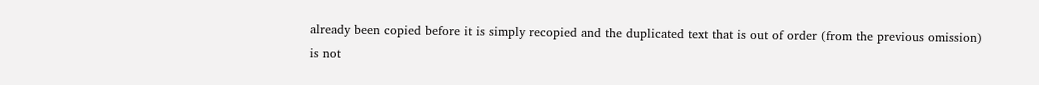already been copied before it is simply recopied and the duplicated text that is out of order (from the previous omission) is not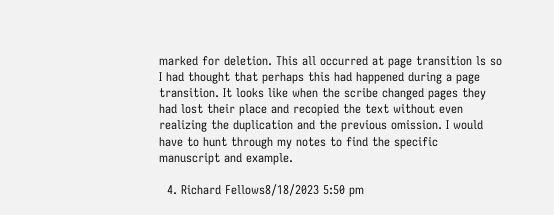marked for deletion. This all occurred at page transition ls so I had thought that perhaps this had happened during a page transition. It looks like when the scribe changed pages they had lost their place and recopied the text without even realizing the duplication and the previous omission. I would have to hunt through my notes to find the specific manuscript and example.

  4. Richard Fellows8/18/2023 5:50 pm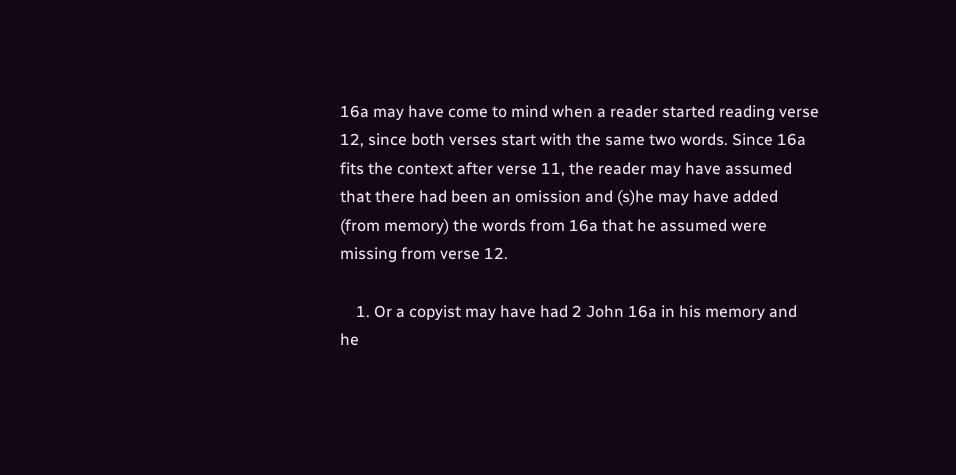16a may have come to mind when a reader started reading verse 12, since both verses start with the same two words. Since 16a fits the context after verse 11, the reader may have assumed that there had been an omission and (s)he may have added (from memory) the words from 16a that he assumed were missing from verse 12.

    1. Or a copyist may have had 2 John 16a in his memory and he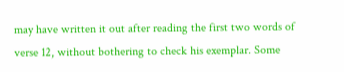may have written it out after reading the first two words of verse 12, without bothering to check his exemplar. Some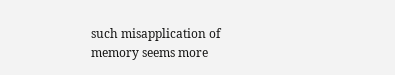such misapplication of memory seems more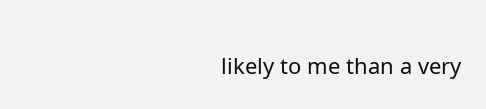likely to me than a very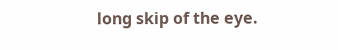long skip of the eye.